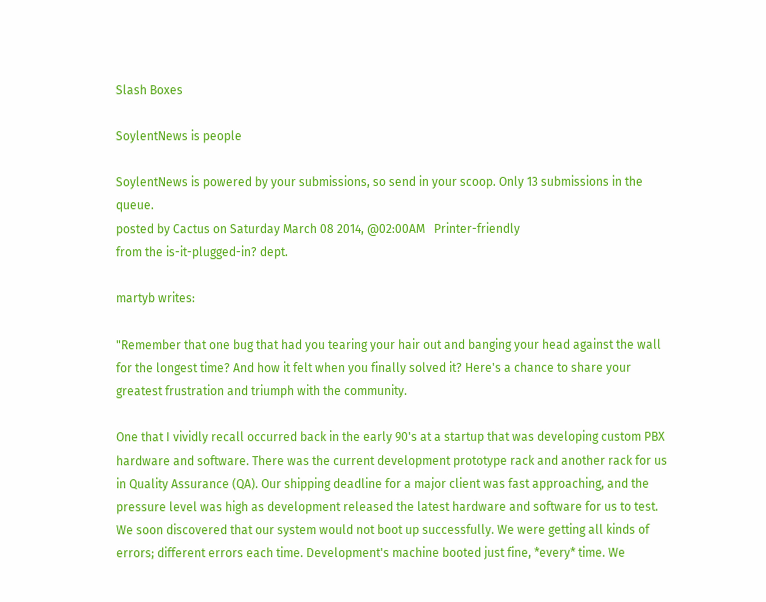Slash Boxes

SoylentNews is people

SoylentNews is powered by your submissions, so send in your scoop. Only 13 submissions in the queue.
posted by Cactus on Saturday March 08 2014, @02:00AM   Printer-friendly
from the is-it-plugged-in? dept.

martyb writes:

"Remember that one bug that had you tearing your hair out and banging your head against the wall for the longest time? And how it felt when you finally solved it? Here's a chance to share your greatest frustration and triumph with the community.

One that I vividly recall occurred back in the early 90's at a startup that was developing custom PBX hardware and software. There was the current development prototype rack and another rack for us in Quality Assurance (QA). Our shipping deadline for a major client was fast approaching, and the pressure level was high as development released the latest hardware and software for us to test. We soon discovered that our system would not boot up successfully. We were getting all kinds of errors; different errors each time. Development's machine booted just fine, *every* time. We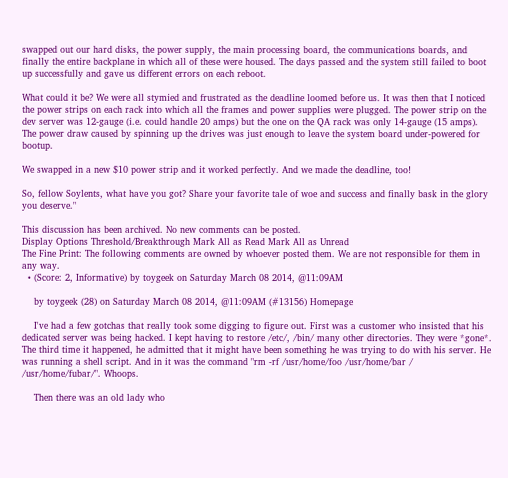swapped out our hard disks, the power supply, the main processing board, the communications boards, and finally the entire backplane in which all of these were housed. The days passed and the system still failed to boot up successfully and gave us different errors on each reboot.

What could it be? We were all stymied and frustrated as the deadline loomed before us. It was then that I noticed the power strips on each rack into which all the frames and power supplies were plugged. The power strip on the dev server was 12-gauge (i.e. could handle 20 amps) but the one on the QA rack was only 14-gauge (15 amps). The power draw caused by spinning up the drives was just enough to leave the system board under-powered for bootup.

We swapped in a new $10 power strip and it worked perfectly. And we made the deadline, too!

So, fellow Soylents, what have you got? Share your favorite tale of woe and success and finally bask in the glory you deserve."

This discussion has been archived. No new comments can be posted.
Display Options Threshold/Breakthrough Mark All as Read Mark All as Unread
The Fine Print: The following comments are owned by whoever posted them. We are not responsible for them in any way.
  • (Score: 2, Informative) by toygeek on Saturday March 08 2014, @11:09AM

    by toygeek (28) on Saturday March 08 2014, @11:09AM (#13156) Homepage

    I've had a few gotchas that really took some digging to figure out. First was a customer who insisted that his dedicated server was being hacked. I kept having to restore /etc/, /bin/ many other directories. They were *gone*. The third time it happened, he admitted that it might have been something he was trying to do with his server. He was running a shell script. And in it was the command "rm -rf /usr/home/foo /usr/home/bar / /usr/home/fubar/". Whoops.

    Then there was an old lady who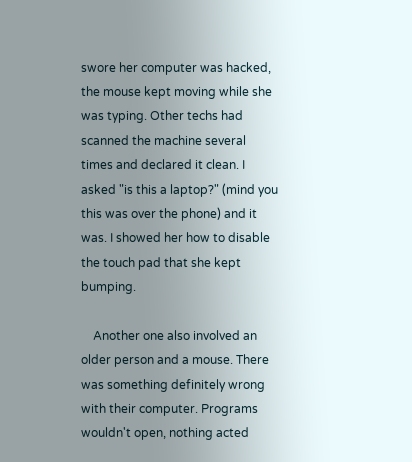swore her computer was hacked, the mouse kept moving while she was typing. Other techs had scanned the machine several times and declared it clean. I asked "is this a laptop?" (mind you this was over the phone) and it was. I showed her how to disable the touch pad that she kept bumping.

    Another one also involved an older person and a mouse. There was something definitely wrong with their computer. Programs wouldn't open, nothing acted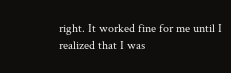right. It worked fine for me until I realized that I was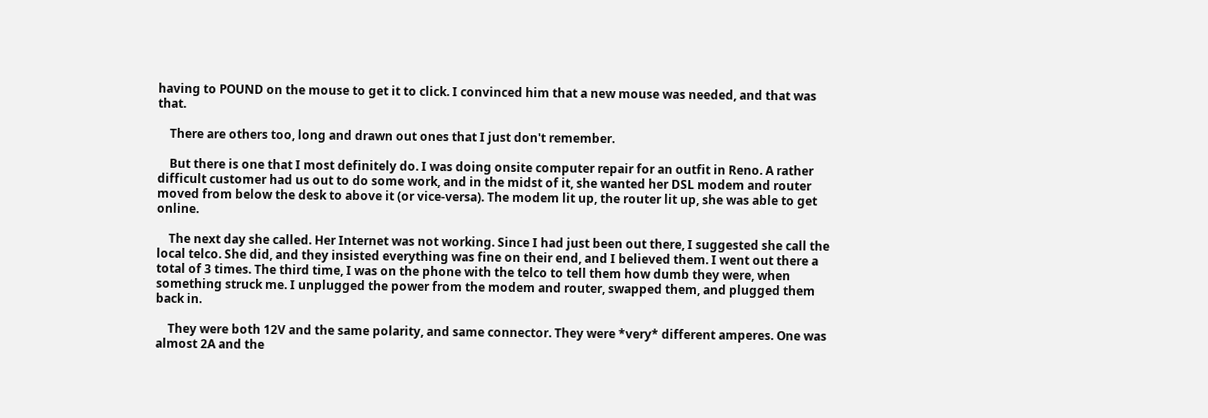having to POUND on the mouse to get it to click. I convinced him that a new mouse was needed, and that was that.

    There are others too, long and drawn out ones that I just don't remember.

    But there is one that I most definitely do. I was doing onsite computer repair for an outfit in Reno. A rather difficult customer had us out to do some work, and in the midst of it, she wanted her DSL modem and router moved from below the desk to above it (or vice-versa). The modem lit up, the router lit up, she was able to get online.

    The next day she called. Her Internet was not working. Since I had just been out there, I suggested she call the local telco. She did, and they insisted everything was fine on their end, and I believed them. I went out there a total of 3 times. The third time, I was on the phone with the telco to tell them how dumb they were, when something struck me. I unplugged the power from the modem and router, swapped them, and plugged them back in.

    They were both 12V and the same polarity, and same connector. They were *very* different amperes. One was almost 2A and the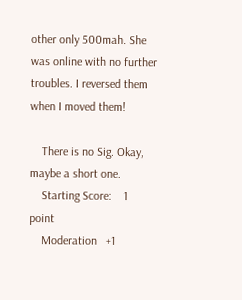other only 500mah. She was online with no further troubles. I reversed them when I moved them!

    There is no Sig. Okay, maybe a short one.
    Starting Score:    1  point
    Moderation   +1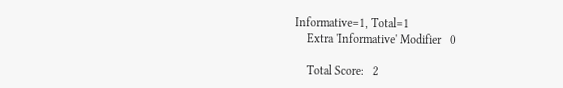Informative=1, Total=1
    Extra 'Informative' Modifier   0

    Total Score:   2